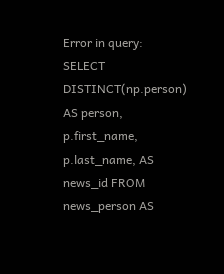Error in query: SELECT DISTINCT(np.person) AS person, p.first_name, p.last_name, AS news_id FROM news_person AS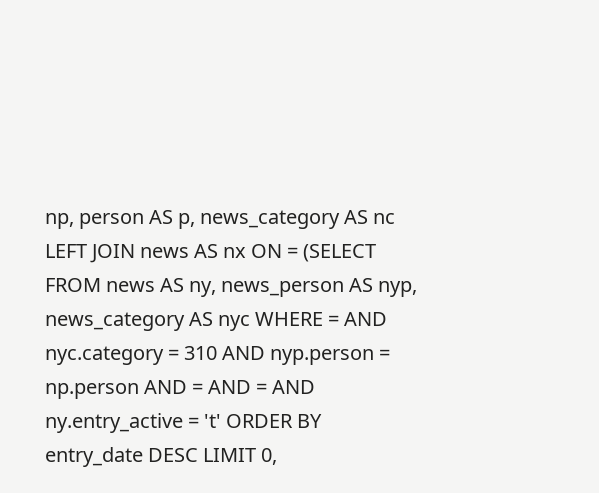np, person AS p, news_category AS nc LEFT JOIN news AS nx ON = (SELECT FROM news AS ny, news_person AS nyp, news_category AS nyc WHERE = AND nyc.category = 310 AND nyp.person = np.person AND = AND = AND ny.entry_active = 't' ORDER BY entry_date DESC LIMIT 0,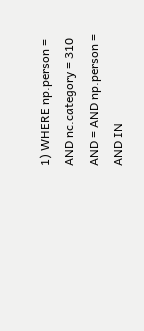1) WHERE np.person = AND nc.category = 310 AND = AND np.person = AND IN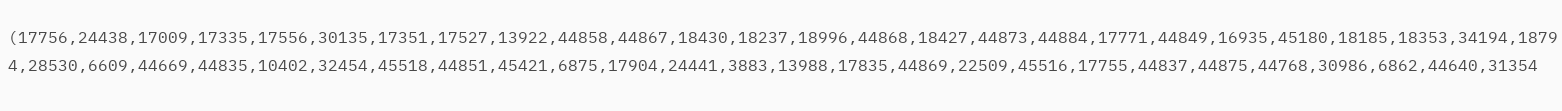(17756,24438,17009,17335,17556,30135,17351,17527,13922,44858,44867,18430,18237,18996,44868,18427,44873,44884,17771,44849,16935,45180,18185,18353,34194,18794,28530,6609,44669,44835,10402,32454,45518,44851,45421,6875,17904,24441,3883,13988,17835,44869,22509,45516,17755,44837,44875,44768,30986,6862,44640,31354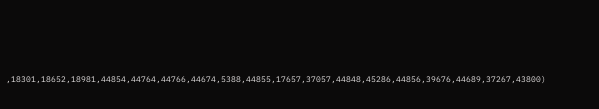,18301,18652,18981,44854,44764,44766,44674,5388,44855,17657,37057,44848,45286,44856,39676,44689,37267,43800)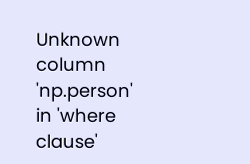Unknown column 'np.person' in 'where clause'